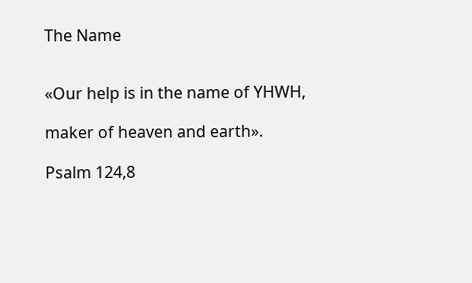The Name


«Our help is in the name of YHWH,

maker of heaven and earth».

Psalm 124,8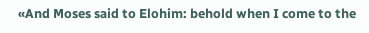«And Moses said to Elohim: behold when I come to the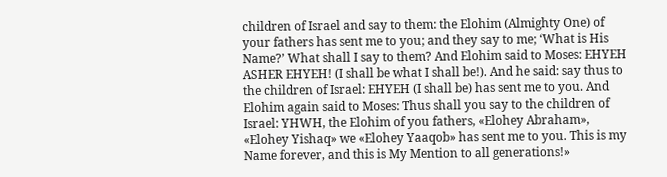children of Israel and say to them: the Elohim (Almighty One) of your fathers has sent me to you; and they say to me; ‘What is His Name?’ What shall I say to them? And Elohim said to Moses: EHYEH ASHER EHYEH! (I shall be what I shall be!). And he said: say thus to the children of Israel: EHYEH (I shall be) has sent me to you. And Elohim again said to Moses: Thus shall you say to the children of Israel: YHWH, the Elohim of you fathers, «Elohey Abraham», «Elohey Yishaq» we «Elohey Yaaqob» has sent me to you. This is my Name forever, and this is My Mention to all generations!»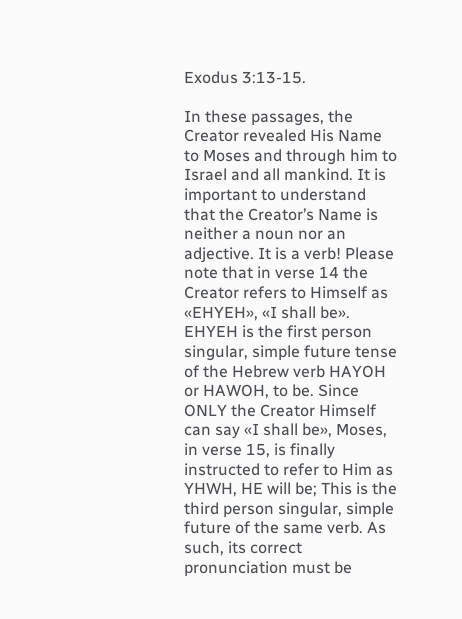Exodus 3:13-15.

In these passages, the Creator revealed His Name to Moses and through him to Israel and all mankind. It is important to understand that the Creator’s Name is neither a noun nor an adjective. It is a verb! Please note that in verse 14 the Creator refers to Himself as «EHYEH», «I shall be». EHYEH is the first person singular, simple future tense of the Hebrew verb HAYOH or HAWOH, to be. Since ONLY the Creator Himself can say «I shall be», Moses, in verse 15, is finally instructed to refer to Him as YHWH, HE will be; This is the third person singular, simple future of the same verb. As such, its correct pronunciation must be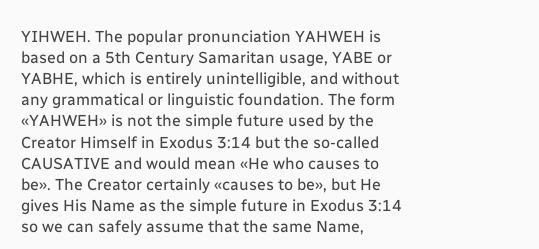YIHWEH. The popular pronunciation YAHWEH is based on a 5th Century Samaritan usage, YABE or YABHE, which is entirely unintelligible, and without any grammatical or linguistic foundation. The form «YAHWEH» is not the simple future used by the Creator Himself in Exodus 3:14 but the so-called CAUSATIVE and would mean «He who causes to be». The Creator certainly «causes to be», but He gives His Name as the simple future in Exodus 3:14 so we can safely assume that the same Name,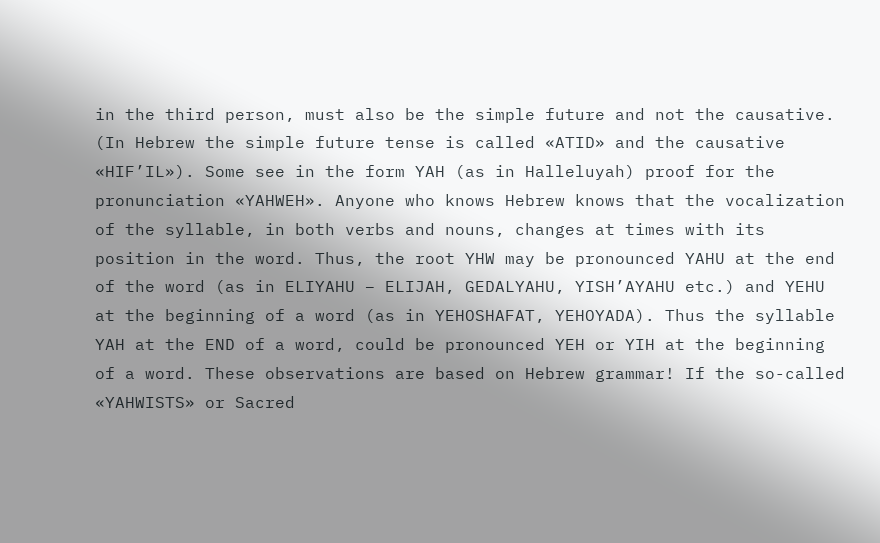in the third person, must also be the simple future and not the causative. (In Hebrew the simple future tense is called «ATID» and the causative «HIF’IL»). Some see in the form YAH (as in Halleluyah) proof for the pronunciation «YAHWEH». Anyone who knows Hebrew knows that the vocalization of the syllable, in both verbs and nouns, changes at times with its position in the word. Thus, the root YHW may be pronounced YAHU at the end of the word (as in ELIYAHU – ELIJAH, GEDALYAHU, YISH’AYAHU etc.) and YEHU at the beginning of a word (as in YEHOSHAFAT, YEHOYADA). Thus the syllable YAH at the END of a word, could be pronounced YEH or YIH at the beginning of a word. These observations are based on Hebrew grammar! If the so-called «YAHWISTS» or Sacred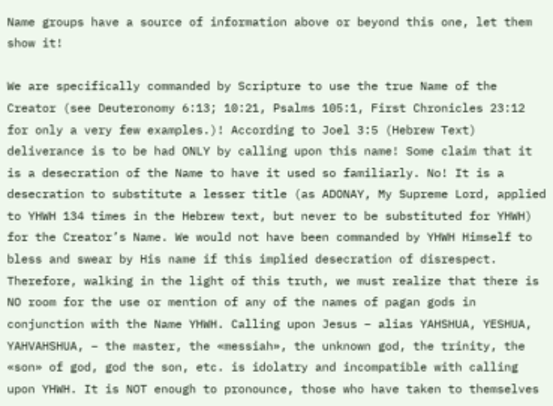Name groups have a source of information above or beyond this one, let them show it!

We are specifically commanded by Scripture to use the true Name of the Creator (see Deuteronomy 6:13; 10:21, Psalms 105:1, First Chronicles 23:12 for only a very few examples.)! According to Joel 3:5 (Hebrew Text) deliverance is to be had ONLY by calling upon this name! Some claim that it is a desecration of the Name to have it used so familiarly. No! It is a desecration to substitute a lesser title (as ADONAY, My Supreme Lord, applied to YHWH 134 times in the Hebrew text, but never to be substituted for YHWH) for the Creator’s Name. We would not have been commanded by YHWH Himself to bless and swear by His name if this implied desecration of disrespect. Therefore, walking in the light of this truth, we must realize that there is NO room for the use or mention of any of the names of pagan gods in conjunction with the Name YHWH. Calling upon Jesus – alias YAHSHUA, YESHUA, YAHVAHSHUA, – the master, the «messiah», the unknown god, the trinity, the «son» of god, god the son, etc. is idolatry and incompatible with calling upon YHWH. It is NOT enough to pronounce, those who have taken to themselves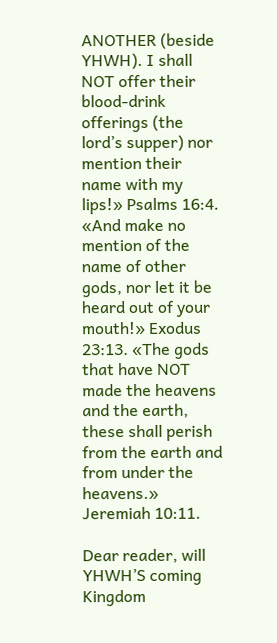ANOTHER (beside YHWH). I shall NOT offer their blood-drink offerings (the lord’s supper) nor mention their name with my lips!» Psalms 16:4. «And make no mention of the name of other gods, nor let it be heard out of your mouth!» Exodus 23:13. «The gods that have NOT made the heavens and the earth, these shall perish from the earth and from under the heavens.» Jeremiah 10:11.

Dear reader, will YHWH’S coming Kingdom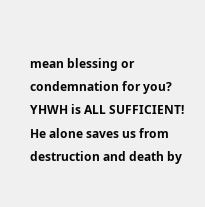mean blessing or condemnation for you? YHWH is ALL SUFFICIENT! He alone saves us from destruction and death by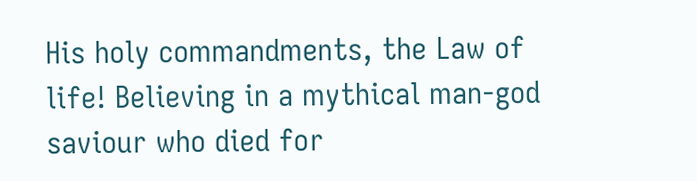His holy commandments, the Law of life! Believing in a mythical man-god saviour who died for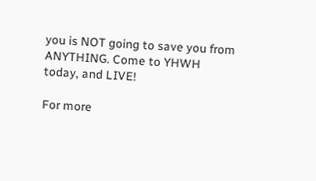you is NOT going to save you from ANYTHING. Come to YHWH today, and LIVE!

For more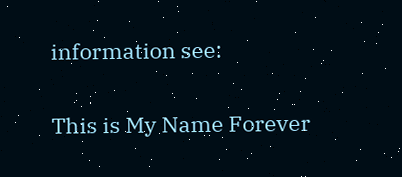information see:

This is My Name Forever